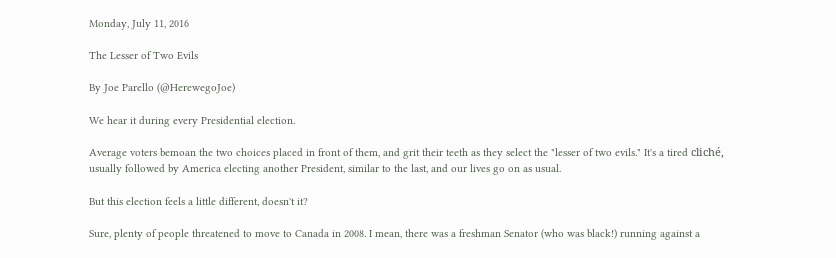Monday, July 11, 2016

The Lesser of Two Evils

By Joe Parello (@HerewegoJoe)

We hear it during every Presidential election.

Average voters bemoan the two choices placed in front of them, and grit their teeth as they select the "lesser of two evils." It's a tired cliché, usually followed by America electing another President, similar to the last, and our lives go on as usual.

But this election feels a little different, doesn't it?

Sure, plenty of people threatened to move to Canada in 2008. I mean, there was a freshman Senator (who was black!) running against a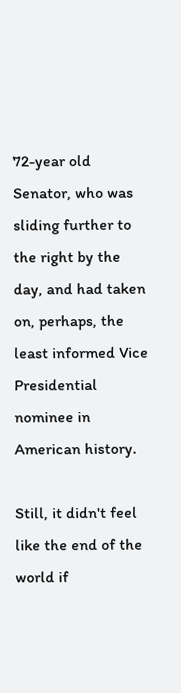72-year old Senator, who was sliding further to the right by the day, and had taken on, perhaps, the least informed Vice Presidential nominee in American history.

Still, it didn't feel like the end of the world if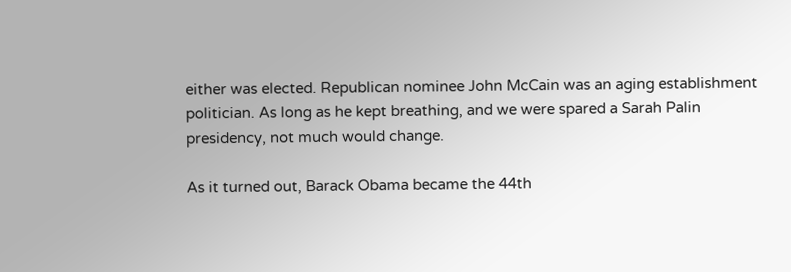either was elected. Republican nominee John McCain was an aging establishment politician. As long as he kept breathing, and we were spared a Sarah Palin presidency, not much would change.

As it turned out, Barack Obama became the 44th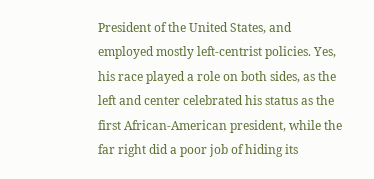President of the United States, and employed mostly left-centrist policies. Yes, his race played a role on both sides, as the left and center celebrated his status as the first African-American president, while the far right did a poor job of hiding its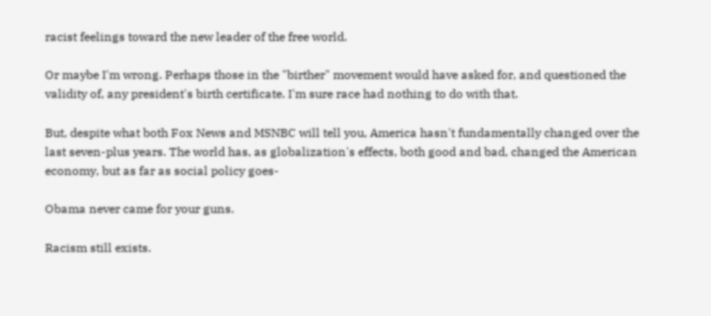racist feelings toward the new leader of the free world.

Or maybe I'm wrong. Perhaps those in the "birther" movement would have asked for, and questioned the validity of, any president's birth certificate. I'm sure race had nothing to do with that.

But, despite what both Fox News and MSNBC will tell you, America hasn't fundamentally changed over the last seven-plus years. The world has, as globalization's effects, both good and bad, changed the American economy, but as far as social policy goes-

Obama never came for your guns.

Racism still exists.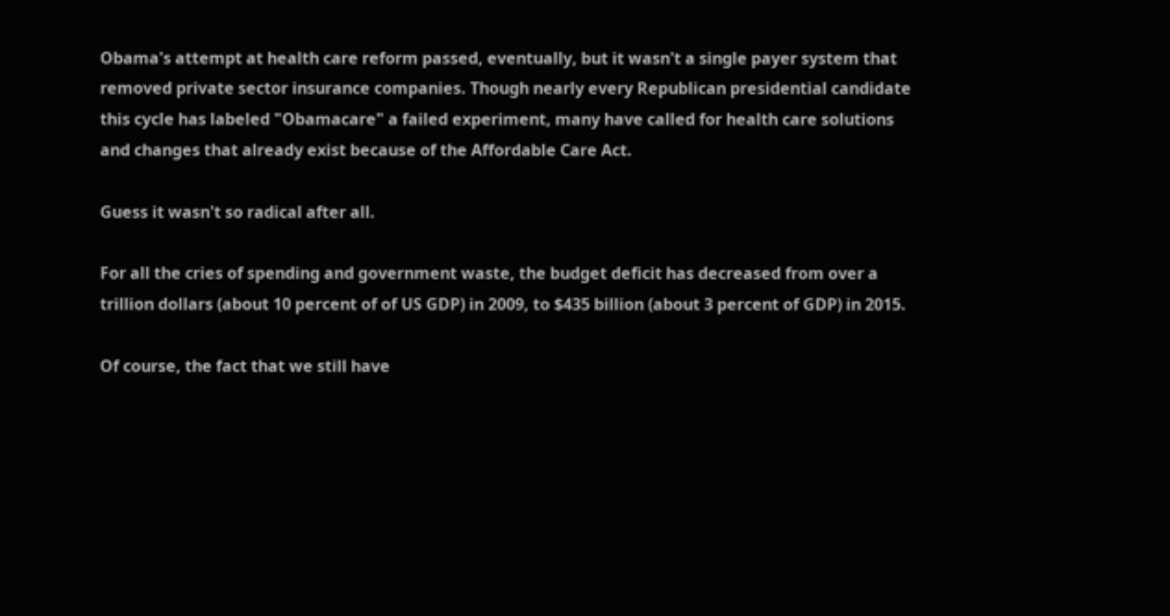Obama's attempt at health care reform passed, eventually, but it wasn't a single payer system that removed private sector insurance companies. Though nearly every Republican presidential candidate this cycle has labeled "Obamacare" a failed experiment, many have called for health care solutions and changes that already exist because of the Affordable Care Act.

Guess it wasn't so radical after all.

For all the cries of spending and government waste, the budget deficit has decreased from over a trillion dollars (about 10 percent of of US GDP) in 2009, to $435 billion (about 3 percent of GDP) in 2015.

Of course, the fact that we still have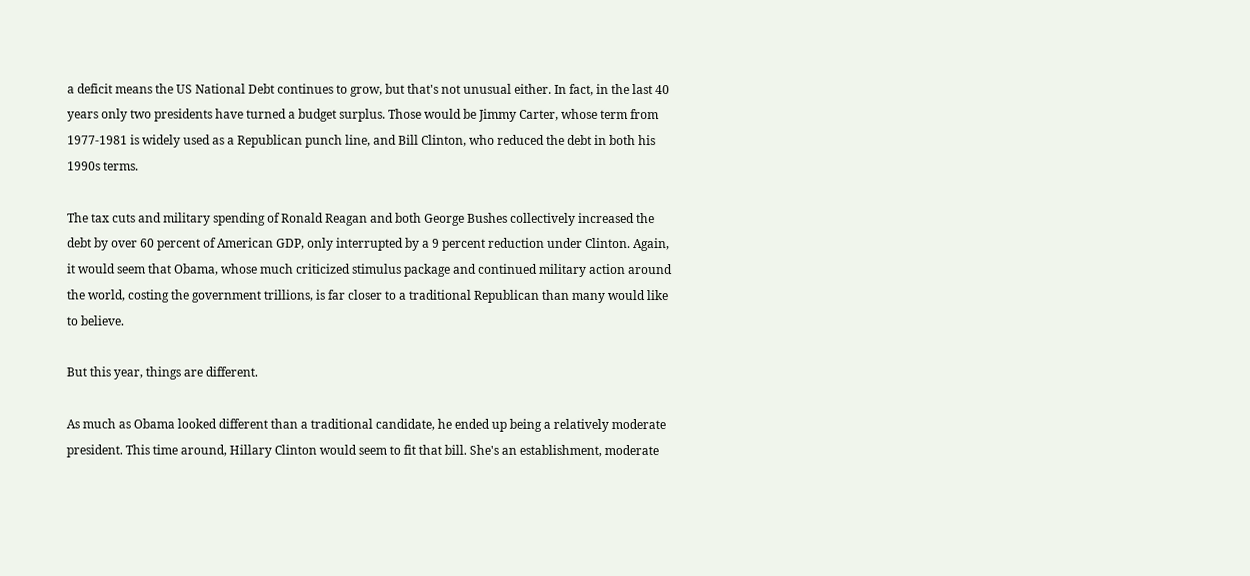a deficit means the US National Debt continues to grow, but that's not unusual either. In fact, in the last 40 years only two presidents have turned a budget surplus. Those would be Jimmy Carter, whose term from 1977-1981 is widely used as a Republican punch line, and Bill Clinton, who reduced the debt in both his 1990s terms.

The tax cuts and military spending of Ronald Reagan and both George Bushes collectively increased the debt by over 60 percent of American GDP, only interrupted by a 9 percent reduction under Clinton. Again, it would seem that Obama, whose much criticized stimulus package and continued military action around the world, costing the government trillions, is far closer to a traditional Republican than many would like to believe.

But this year, things are different.

As much as Obama looked different than a traditional candidate, he ended up being a relatively moderate president. This time around, Hillary Clinton would seem to fit that bill. She's an establishment, moderate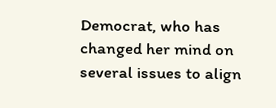Democrat, who has changed her mind on several issues to align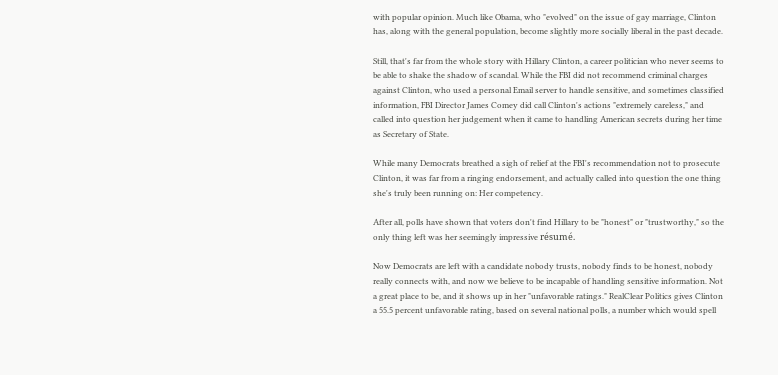with popular opinion. Much like Obama, who "evolved" on the issue of gay marriage, Clinton has, along with the general population, become slightly more socially liberal in the past decade.

Still, that's far from the whole story with Hillary Clinton, a career politician who never seems to be able to shake the shadow of scandal. While the FBI did not recommend criminal charges against Clinton, who used a personal Email server to handle sensitive, and sometimes classified information, FBI Director James Comey did call Clinton's actions "extremely careless," and called into question her judgement when it came to handling American secrets during her time as Secretary of State.

While many Democrats breathed a sigh of relief at the FBI's recommendation not to prosecute Clinton, it was far from a ringing endorsement, and actually called into question the one thing she's truly been running on: Her competency.

After all, polls have shown that voters don't find Hillary to be "honest" or "trustworthy," so the only thing left was her seemingly impressive résumé.

Now Democrats are left with a candidate nobody trusts, nobody finds to be honest, nobody really connects with, and now we believe to be incapable of handling sensitive information. Not a great place to be, and it shows up in her "unfavorable ratings." RealClear Politics gives Clinton a 55.5 percent unfavorable rating, based on several national polls, a number which would spell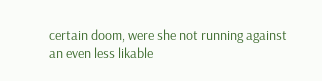certain doom, were she not running against an even less likable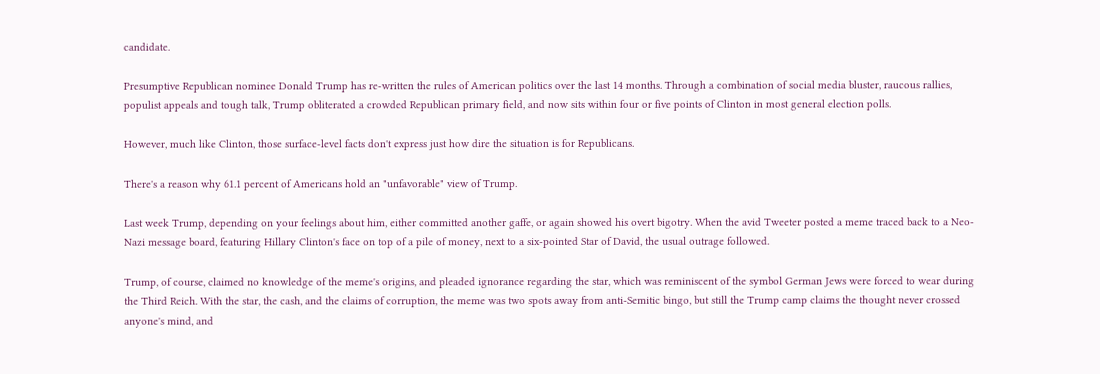candidate.

Presumptive Republican nominee Donald Trump has re-written the rules of American politics over the last 14 months. Through a combination of social media bluster, raucous rallies, populist appeals and tough talk, Trump obliterated a crowded Republican primary field, and now sits within four or five points of Clinton in most general election polls.

However, much like Clinton, those surface-level facts don't express just how dire the situation is for Republicans.

There's a reason why 61.1 percent of Americans hold an "unfavorable" view of Trump.

Last week Trump, depending on your feelings about him, either committed another gaffe, or again showed his overt bigotry. When the avid Tweeter posted a meme traced back to a Neo-Nazi message board, featuring Hillary Clinton's face on top of a pile of money, next to a six-pointed Star of David, the usual outrage followed.

Trump, of course, claimed no knowledge of the meme's origins, and pleaded ignorance regarding the star, which was reminiscent of the symbol German Jews were forced to wear during the Third Reich. With the star, the cash, and the claims of corruption, the meme was two spots away from anti-Semitic bingo, but still the Trump camp claims the thought never crossed anyone's mind, and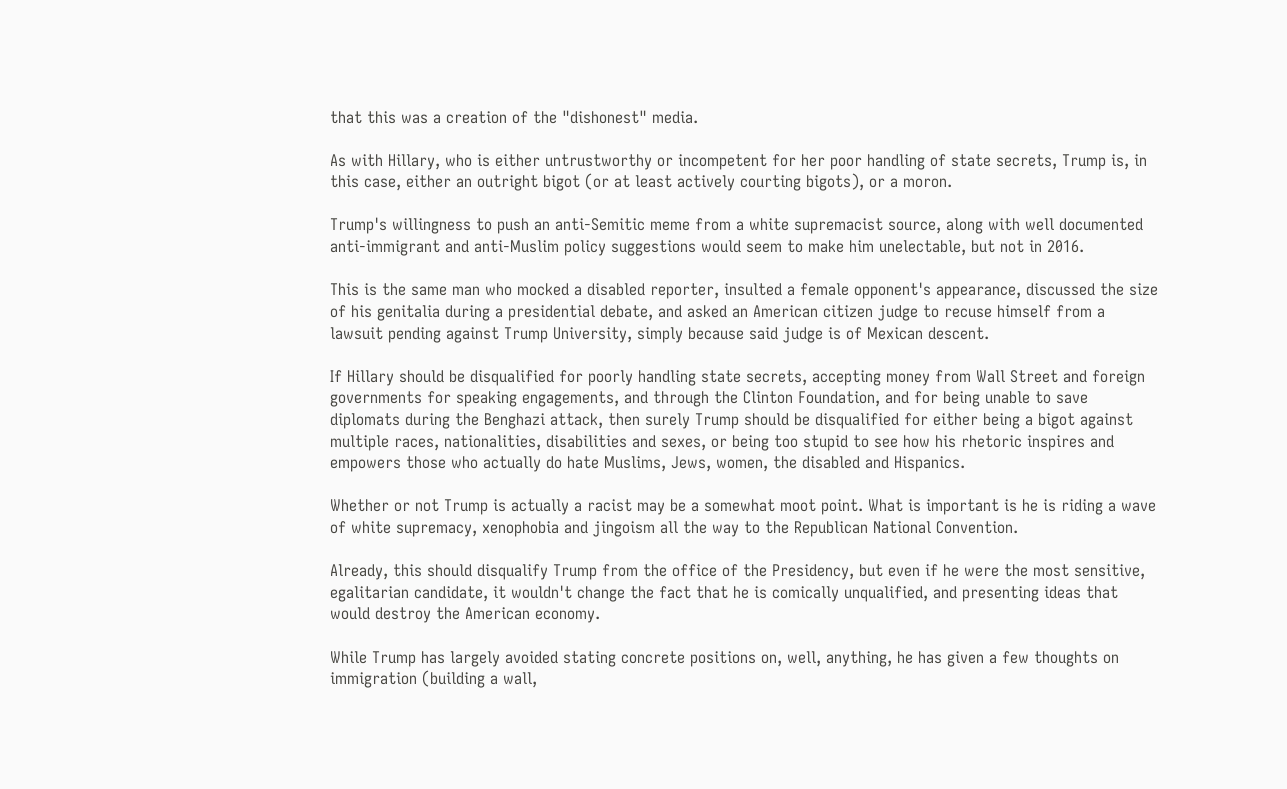that this was a creation of the "dishonest" media.

As with Hillary, who is either untrustworthy or incompetent for her poor handling of state secrets, Trump is, in this case, either an outright bigot (or at least actively courting bigots), or a moron.

Trump's willingness to push an anti-Semitic meme from a white supremacist source, along with well documented anti-immigrant and anti-Muslim policy suggestions would seem to make him unelectable, but not in 2016.

This is the same man who mocked a disabled reporter, insulted a female opponent's appearance, discussed the size of his genitalia during a presidential debate, and asked an American citizen judge to recuse himself from a lawsuit pending against Trump University, simply because said judge is of Mexican descent.

If Hillary should be disqualified for poorly handling state secrets, accepting money from Wall Street and foreign governments for speaking engagements, and through the Clinton Foundation, and for being unable to save diplomats during the Benghazi attack, then surely Trump should be disqualified for either being a bigot against multiple races, nationalities, disabilities and sexes, or being too stupid to see how his rhetoric inspires and empowers those who actually do hate Muslims, Jews, women, the disabled and Hispanics.

Whether or not Trump is actually a racist may be a somewhat moot point. What is important is he is riding a wave of white supremacy, xenophobia and jingoism all the way to the Republican National Convention.

Already, this should disqualify Trump from the office of the Presidency, but even if he were the most sensitive, egalitarian candidate, it wouldn't change the fact that he is comically unqualified, and presenting ideas that would destroy the American economy.

While Trump has largely avoided stating concrete positions on, well, anything, he has given a few thoughts on immigration (building a wall,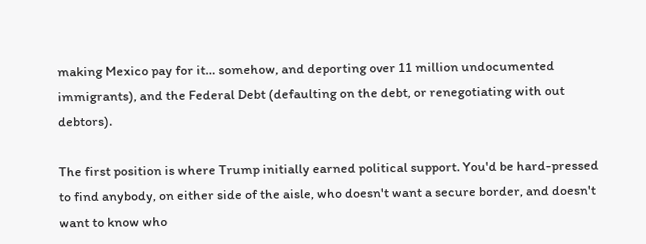making Mexico pay for it… somehow, and deporting over 11 million undocumented immigrants), and the Federal Debt (defaulting on the debt, or renegotiating with out debtors).

The first position is where Trump initially earned political support. You'd be hard-pressed to find anybody, on either side of the aisle, who doesn't want a secure border, and doesn't want to know who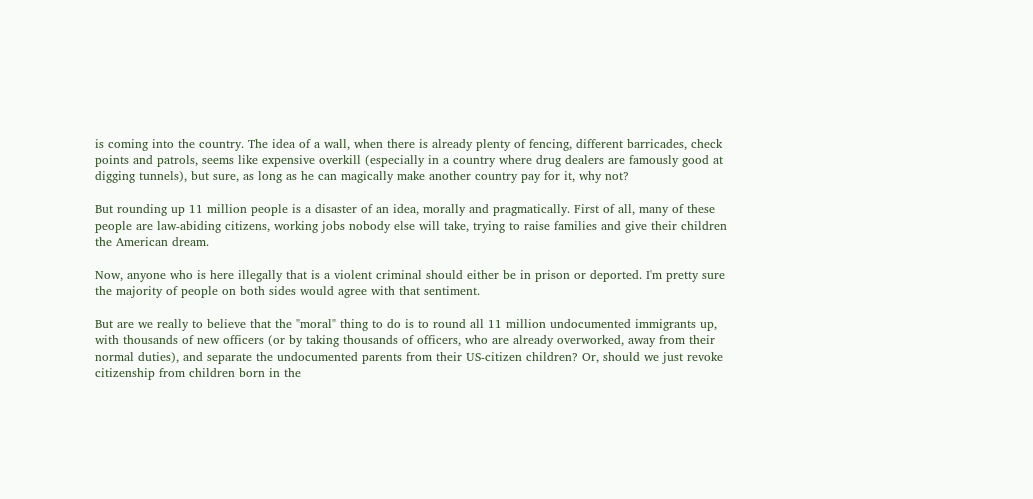is coming into the country. The idea of a wall, when there is already plenty of fencing, different barricades, check points and patrols, seems like expensive overkill (especially in a country where drug dealers are famously good at digging tunnels), but sure, as long as he can magically make another country pay for it, why not?

But rounding up 11 million people is a disaster of an idea, morally and pragmatically. First of all, many of these people are law-abiding citizens, working jobs nobody else will take, trying to raise families and give their children the American dream.

Now, anyone who is here illegally that is a violent criminal should either be in prison or deported. I'm pretty sure the majority of people on both sides would agree with that sentiment.

But are we really to believe that the "moral" thing to do is to round all 11 million undocumented immigrants up, with thousands of new officers (or by taking thousands of officers, who are already overworked, away from their normal duties), and separate the undocumented parents from their US-citizen children? Or, should we just revoke citizenship from children born in the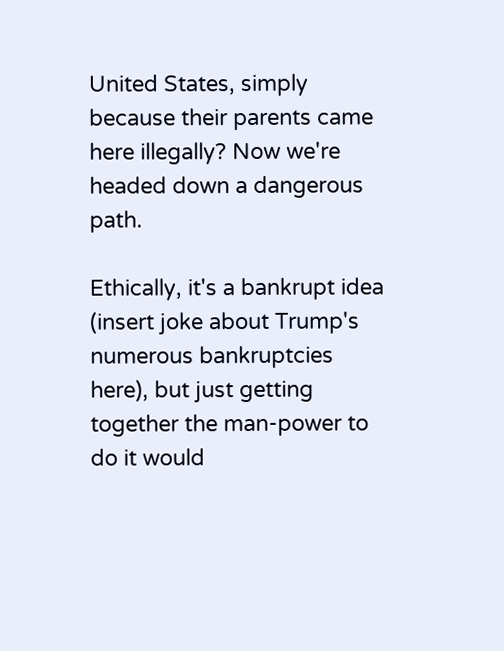United States, simply because their parents came here illegally? Now we're headed down a dangerous path.

Ethically, it's a bankrupt idea (insert joke about Trump's numerous bankruptcies here), but just getting together the man-power to do it would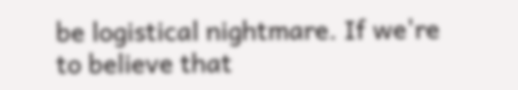be logistical nightmare. If we're to believe that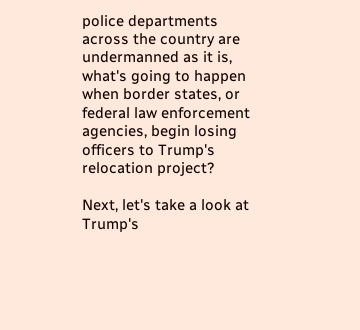police departments across the country are undermanned as it is, what's going to happen when border states, or federal law enforcement agencies, begin losing officers to Trump's relocation project?

Next, let's take a look at Trump's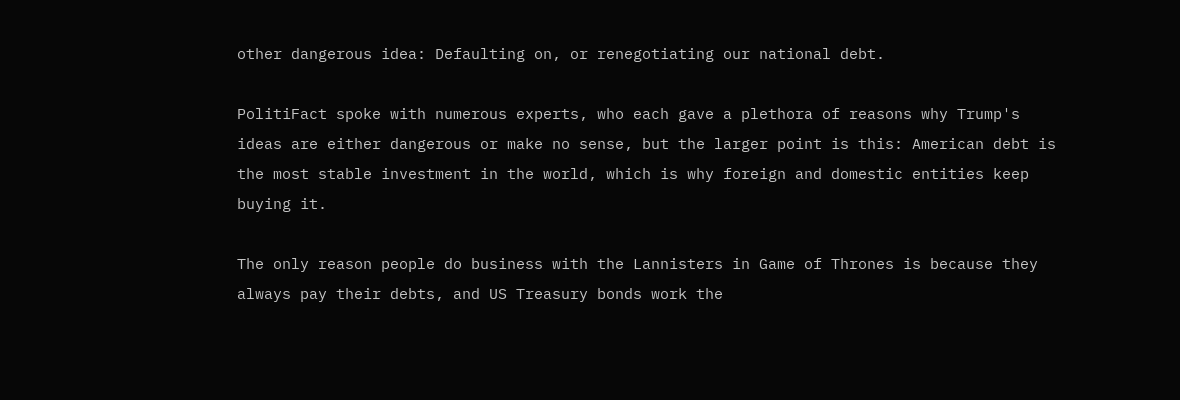other dangerous idea: Defaulting on, or renegotiating our national debt.

PolitiFact spoke with numerous experts, who each gave a plethora of reasons why Trump's ideas are either dangerous or make no sense, but the larger point is this: American debt is the most stable investment in the world, which is why foreign and domestic entities keep buying it.

The only reason people do business with the Lannisters in Game of Thrones is because they always pay their debts, and US Treasury bonds work the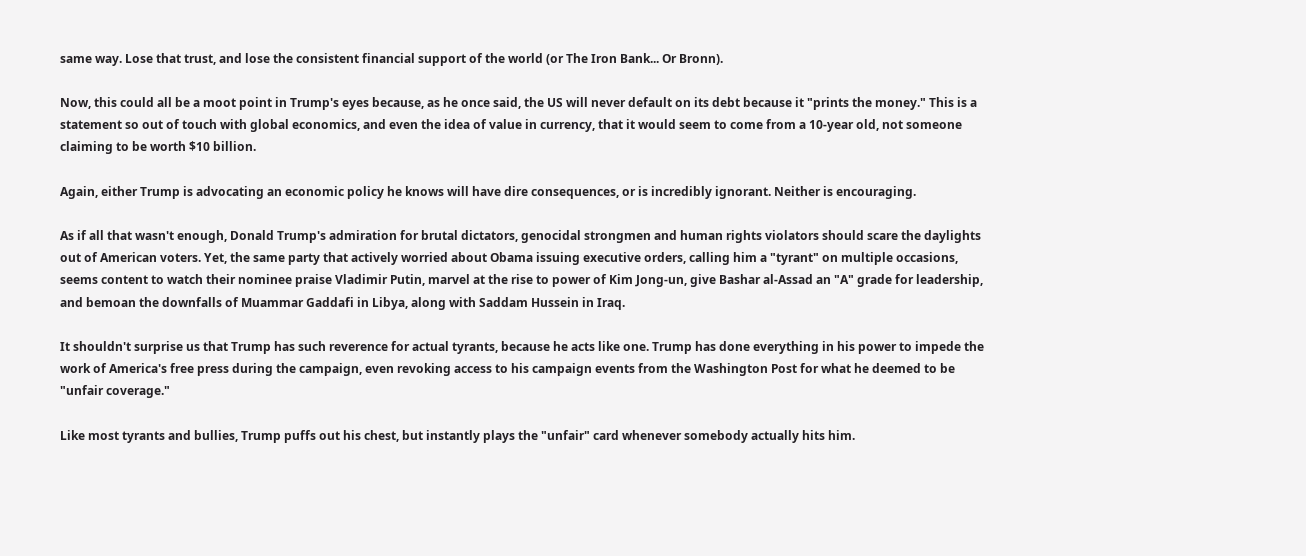same way. Lose that trust, and lose the consistent financial support of the world (or The Iron Bank... Or Bronn).

Now, this could all be a moot point in Trump's eyes because, as he once said, the US will never default on its debt because it "prints the money." This is a statement so out of touch with global economics, and even the idea of value in currency, that it would seem to come from a 10-year old, not someone claiming to be worth $10 billion.

Again, either Trump is advocating an economic policy he knows will have dire consequences, or is incredibly ignorant. Neither is encouraging.

As if all that wasn't enough, Donald Trump's admiration for brutal dictators, genocidal strongmen and human rights violators should scare the daylights out of American voters. Yet, the same party that actively worried about Obama issuing executive orders, calling him a "tyrant" on multiple occasions, seems content to watch their nominee praise Vladimir Putin, marvel at the rise to power of Kim Jong-un, give Bashar al-Assad an "A" grade for leadership, and bemoan the downfalls of Muammar Gaddafi in Libya, along with Saddam Hussein in Iraq.

It shouldn't surprise us that Trump has such reverence for actual tyrants, because he acts like one. Trump has done everything in his power to impede the work of America's free press during the campaign, even revoking access to his campaign events from the Washington Post for what he deemed to be "unfair coverage."

Like most tyrants and bullies, Trump puffs out his chest, but instantly plays the "unfair" card whenever somebody actually hits him.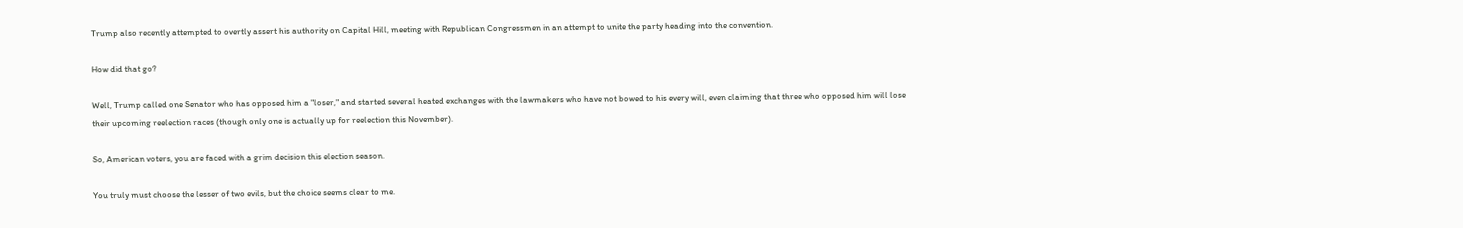Trump also recently attempted to overtly assert his authority on Capital Hill, meeting with Republican Congressmen in an attempt to unite the party heading into the convention.

How did that go?

Well, Trump called one Senator who has opposed him a "loser," and started several heated exchanges with the lawmakers who have not bowed to his every will, even claiming that three who opposed him will lose their upcoming reelection races (though only one is actually up for reelection this November).

So, American voters, you are faced with a grim decision this election season.

You truly must choose the lesser of two evils, but the choice seems clear to me.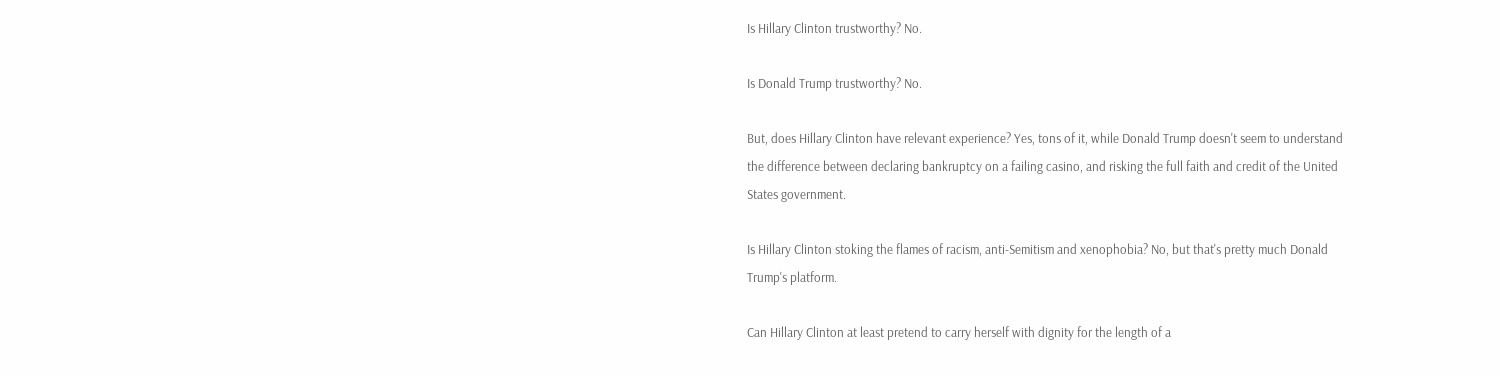Is Hillary Clinton trustworthy? No.

Is Donald Trump trustworthy? No.

But, does Hillary Clinton have relevant experience? Yes, tons of it, while Donald Trump doesn't seem to understand the difference between declaring bankruptcy on a failing casino, and risking the full faith and credit of the United States government.

Is Hillary Clinton stoking the flames of racism, anti-Semitism and xenophobia? No, but that's pretty much Donald Trump's platform.

Can Hillary Clinton at least pretend to carry herself with dignity for the length of a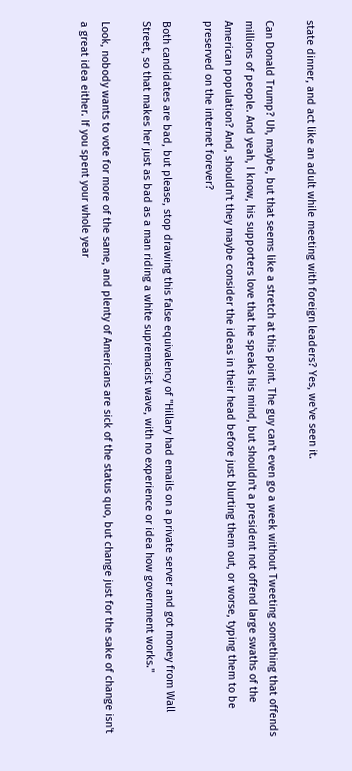state dinner, and act like an adult while meeting with foreign leaders? Yes, we've seen it.

Can Donald Trump? Uh, maybe, but that seems like a stretch at this point. The guy can't even go a week without Tweeting something that offends millions of people. And yeah, I know, his supporters love that he speaks his mind, but shouldn't a president not offend large swaths of the American population? And, shouldn't they maybe consider the ideas in their head before just blurting them out, or worse, typing them to be preserved on the internet forever?

Both candidates are bad, but please, stop drawing this false equivalency of "Hillary had emails on a private server and got money from Wall Street, so that makes her just as bad as a man riding a white supremacist wave, with no experience or idea how government works."

Look, nobody wants to vote for more of the same, and plenty of Americans are sick of the status quo, but change just for the sake of change isn't a great idea either. If you spent your whole year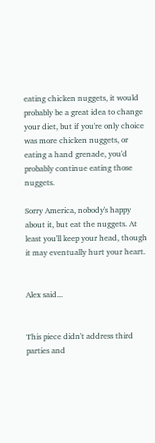eating chicken nuggets, it would probably be a great idea to change your diet, but if you're only choice was more chicken nuggets, or eating a hand grenade, you'd probably continue eating those nuggets.

Sorry America, nobody's happy about it, but eat the nuggets. At least you'll keep your head, though it may eventually hurt your heart.


Alex said...


This piece didn't address third parties and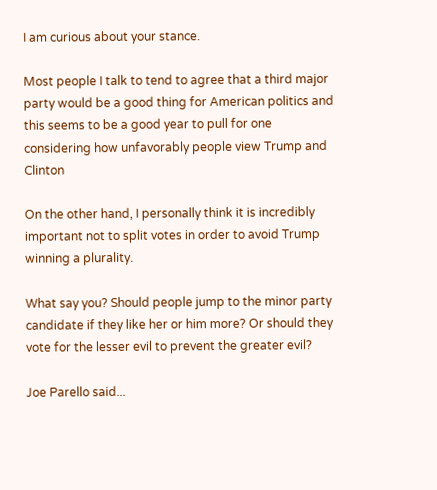I am curious about your stance.

Most people I talk to tend to agree that a third major party would be a good thing for American politics and this seems to be a good year to pull for one considering how unfavorably people view Trump and Clinton

On the other hand, I personally think it is incredibly important not to split votes in order to avoid Trump winning a plurality.

What say you? Should people jump to the minor party candidate if they like her or him more? Or should they vote for the lesser evil to prevent the greater evil?

Joe Parello said...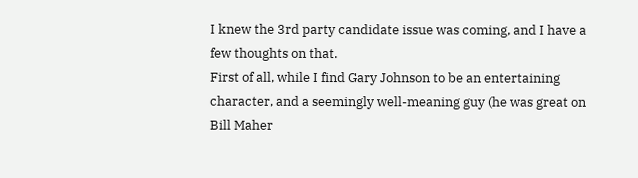I knew the 3rd party candidate issue was coming, and I have a few thoughts on that.
First of all, while I find Gary Johnson to be an entertaining character, and a seemingly well-meaning guy (he was great on Bill Maher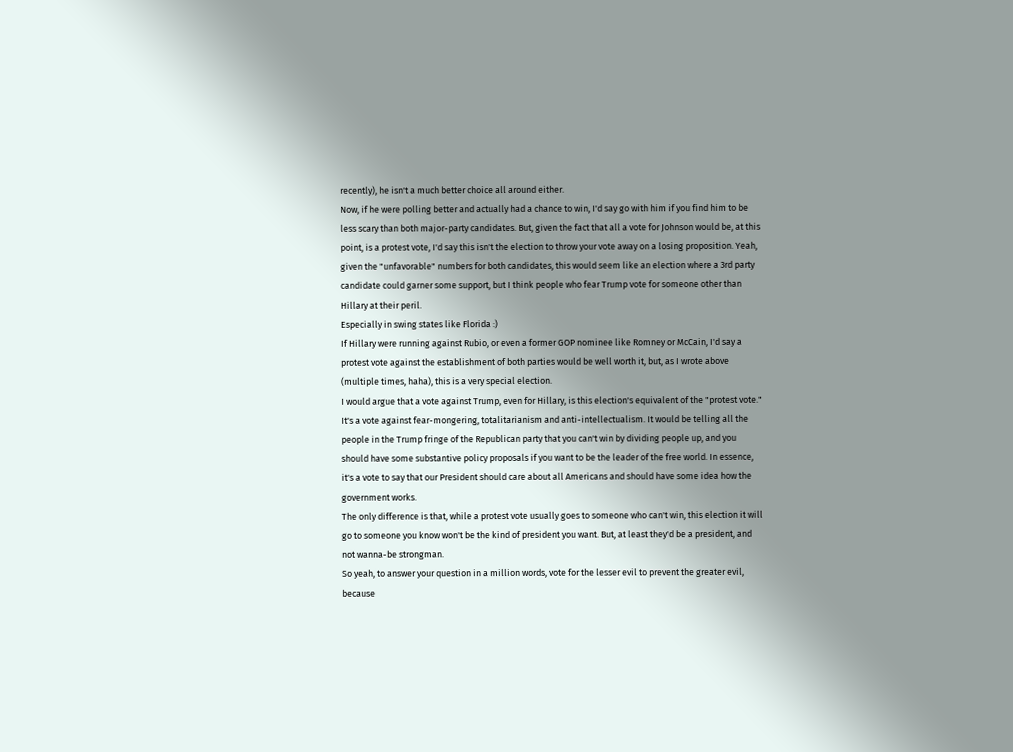recently), he isn't a much better choice all around either.
Now, if he were polling better and actually had a chance to win, I'd say go with him if you find him to be less scary than both major-party candidates. But, given the fact that all a vote for Johnson would be, at this point, is a protest vote, I'd say this isn't the election to throw your vote away on a losing proposition. Yeah, given the "unfavorable" numbers for both candidates, this would seem like an election where a 3rd party candidate could garner some support, but I think people who fear Trump vote for someone other than Hillary at their peril.
Especially in swing states like Florida :)
If Hillary were running against Rubio, or even a former GOP nominee like Romney or McCain, I'd say a protest vote against the establishment of both parties would be well worth it, but, as I wrote above (multiple times, haha), this is a very special election.
I would argue that a vote against Trump, even for Hillary, is this election's equivalent of the "protest vote." It's a vote against fear-mongering, totalitarianism and anti-intellectualism. It would be telling all the people in the Trump fringe of the Republican party that you can't win by dividing people up, and you should have some substantive policy proposals if you want to be the leader of the free world. In essence, it's a vote to say that our President should care about all Americans and should have some idea how the government works.
The only difference is that, while a protest vote usually goes to someone who can't win, this election it will go to someone you know won't be the kind of president you want. But, at least they'd be a president, and not wanna-be strongman.
So yeah, to answer your question in a million words, vote for the lesser evil to prevent the greater evil, because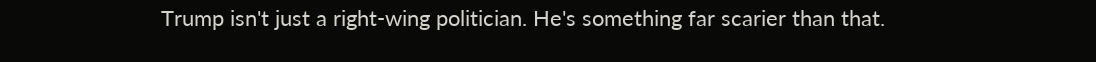Trump isn't just a right-wing politician. He's something far scarier than that.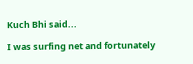Kuch Bhi said...

I was surfing net and fortunately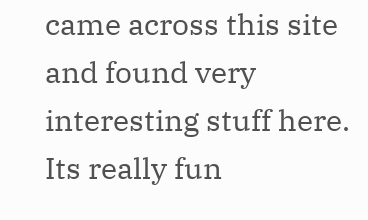came across this site and found very interesting stuff here. Its really fun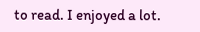to read. I enjoyed a lot.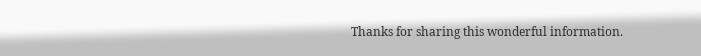Thanks for sharing this wonderful information.